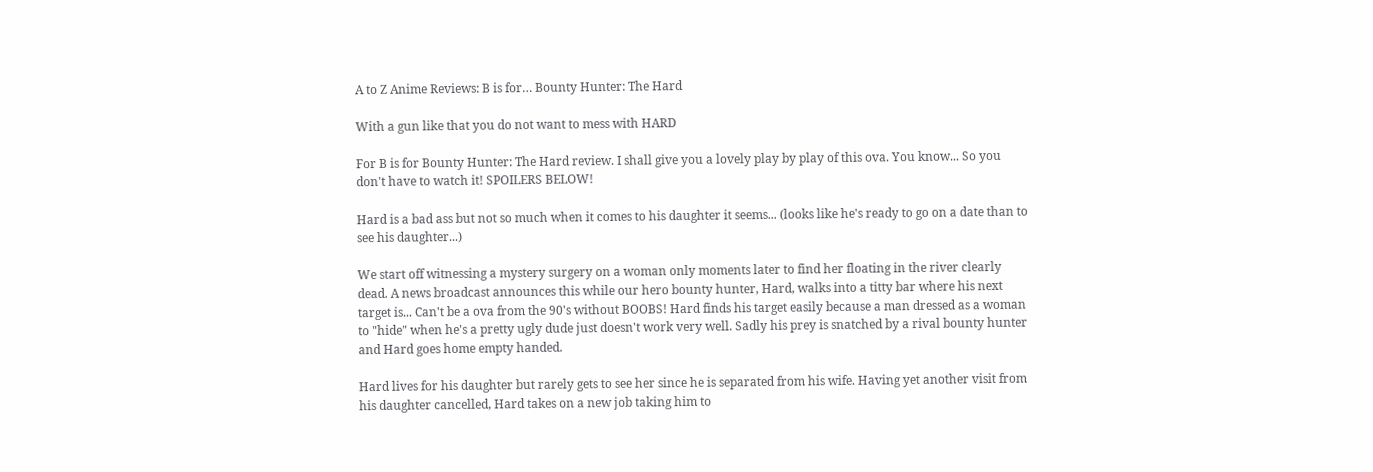A to Z Anime Reviews: B is for… Bounty Hunter: The Hard

With a gun like that you do not want to mess with HARD

For B is for Bounty Hunter: The Hard review. I shall give you a lovely play by play of this ova. You know... So you don't have to watch it! SPOILERS BELOW!

Hard is a bad ass but not so much when it comes to his daughter it seems... (looks like he's ready to go on a date than to see his daughter...)

We start off witnessing a mystery surgery on a woman only moments later to find her floating in the river clearly dead. A news broadcast announces this while our hero bounty hunter, Hard, walks into a titty bar where his next target is... Can't be a ova from the 90's without BOOBS! Hard finds his target easily because a man dressed as a woman to "hide" when he's a pretty ugly dude just doesn't work very well. Sadly his prey is snatched by a rival bounty hunter and Hard goes home empty handed.

Hard lives for his daughter but rarely gets to see her since he is separated from his wife. Having yet another visit from his daughter cancelled, Hard takes on a new job taking him to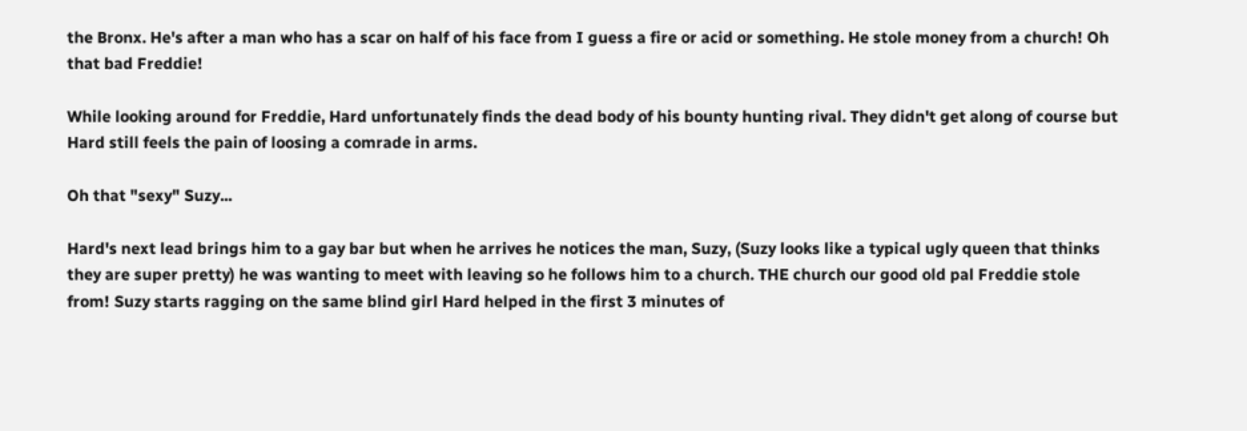the Bronx. He's after a man who has a scar on half of his face from I guess a fire or acid or something. He stole money from a church! Oh that bad Freddie!

While looking around for Freddie, Hard unfortunately finds the dead body of his bounty hunting rival. They didn't get along of course but Hard still feels the pain of loosing a comrade in arms.

Oh that "sexy" Suzy...

Hard's next lead brings him to a gay bar but when he arrives he notices the man, Suzy, (Suzy looks like a typical ugly queen that thinks they are super pretty) he was wanting to meet with leaving so he follows him to a church. THE church our good old pal Freddie stole from! Suzy starts ragging on the same blind girl Hard helped in the first 3 minutes of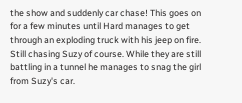the show and suddenly car chase! This goes on for a few minutes until Hard manages to get through an exploding truck with his jeep on fire. Still chasing Suzy of course. While they are still battling in a tunnel he manages to snag the girl from Suzy's car.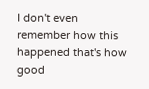I don't even remember how this happened that's how good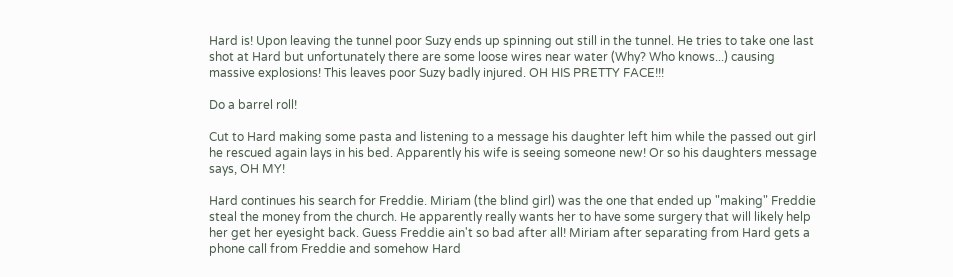Hard is! Upon leaving the tunnel poor Suzy ends up spinning out still in the tunnel. He tries to take one last shot at Hard but unfortunately there are some loose wires near water (Why? Who knows...) causing massive explosions! This leaves poor Suzy badly injured. OH HIS PRETTY FACE!!!

Do a barrel roll!

Cut to Hard making some pasta and listening to a message his daughter left him while the passed out girl he rescued again lays in his bed. Apparently his wife is seeing someone new! Or so his daughters message says, OH MY!

Hard continues his search for Freddie. Miriam (the blind girl) was the one that ended up "making" Freddie steal the money from the church. He apparently really wants her to have some surgery that will likely help her get her eyesight back. Guess Freddie ain't so bad after all! Miriam after separating from Hard gets a phone call from Freddie and somehow Hard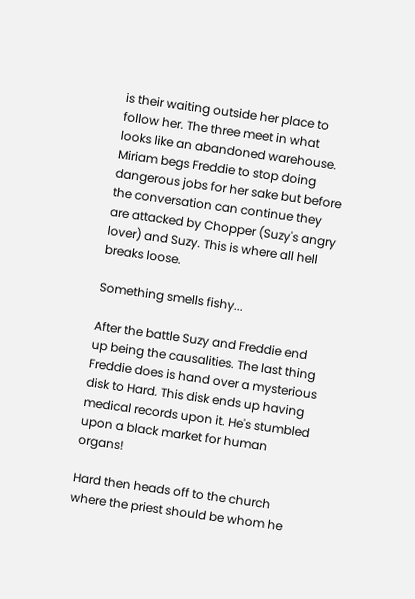is their waiting outside her place to follow her. The three meet in what looks like an abandoned warehouse. Miriam begs Freddie to stop doing dangerous jobs for her sake but before the conversation can continue they are attacked by Chopper (Suzy's angry lover) and Suzy. This is where all hell breaks loose.

Something smells fishy...

After the battle Suzy and Freddie end up being the causalities. The last thing Freddie does is hand over a mysterious disk to Hard. This disk ends up having medical records upon it. He's stumbled upon a black market for human organs!

Hard then heads off to the church where the priest should be whom he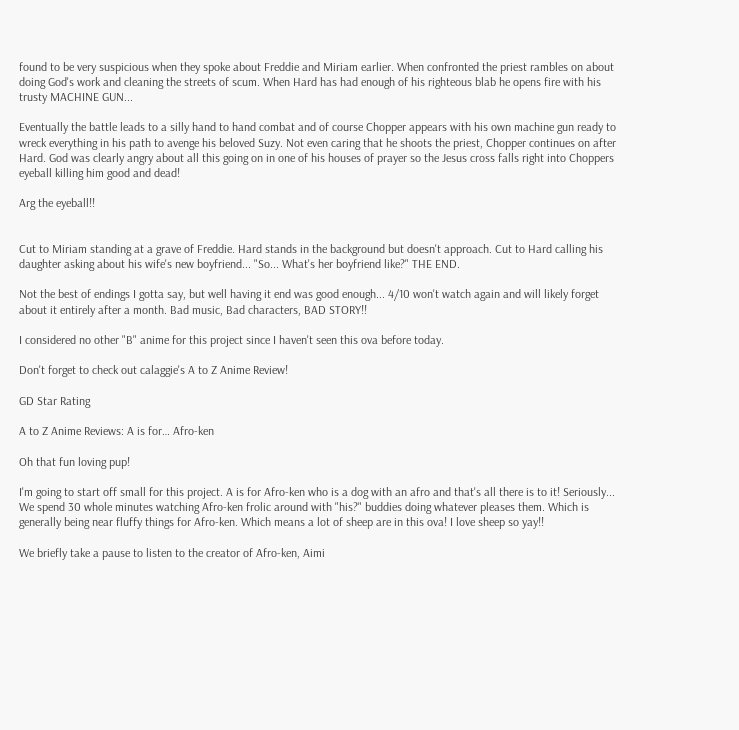found to be very suspicious when they spoke about Freddie and Miriam earlier. When confronted the priest rambles on about doing God's work and cleaning the streets of scum. When Hard has had enough of his righteous blab he opens fire with his trusty MACHINE GUN...

Eventually the battle leads to a silly hand to hand combat and of course Chopper appears with his own machine gun ready to wreck everything in his path to avenge his beloved Suzy. Not even caring that he shoots the priest, Chopper continues on after Hard. God was clearly angry about all this going on in one of his houses of prayer so the Jesus cross falls right into Choppers eyeball killing him good and dead!

Arg the eyeball!!


Cut to Miriam standing at a grave of Freddie. Hard stands in the background but doesn't approach. Cut to Hard calling his daughter asking about his wife's new boyfriend... "So... What's her boyfriend like?" THE END.

Not the best of endings I gotta say, but well having it end was good enough... 4/10 won't watch again and will likely forget about it entirely after a month. Bad music, Bad characters, BAD STORY!!

I considered no other "B" anime for this project since I haven't seen this ova before today.

Don't forget to check out calaggie's A to Z Anime Review!

GD Star Rating

A to Z Anime Reviews: A is for… Afro-ken

Oh that fun loving pup!

I'm going to start off small for this project. A is for Afro-ken who is a dog with an afro and that's all there is to it! Seriously... We spend 30 whole minutes watching Afro-ken frolic around with "his?" buddies doing whatever pleases them. Which is generally being near fluffy things for Afro-ken. Which means a lot of sheep are in this ova! I love sheep so yay!!

We briefly take a pause to listen to the creator of Afro-ken, Aimi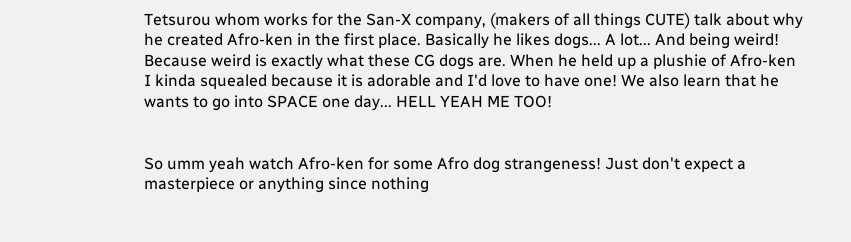Tetsurou whom works for the San-X company, (makers of all things CUTE) talk about why he created Afro-ken in the first place. Basically he likes dogs... A lot... And being weird! Because weird is exactly what these CG dogs are. When he held up a plushie of Afro-ken I kinda squealed because it is adorable and I'd love to have one! We also learn that he wants to go into SPACE one day... HELL YEAH ME TOO!


So umm yeah watch Afro-ken for some Afro dog strangeness! Just don't expect a masterpiece or anything since nothing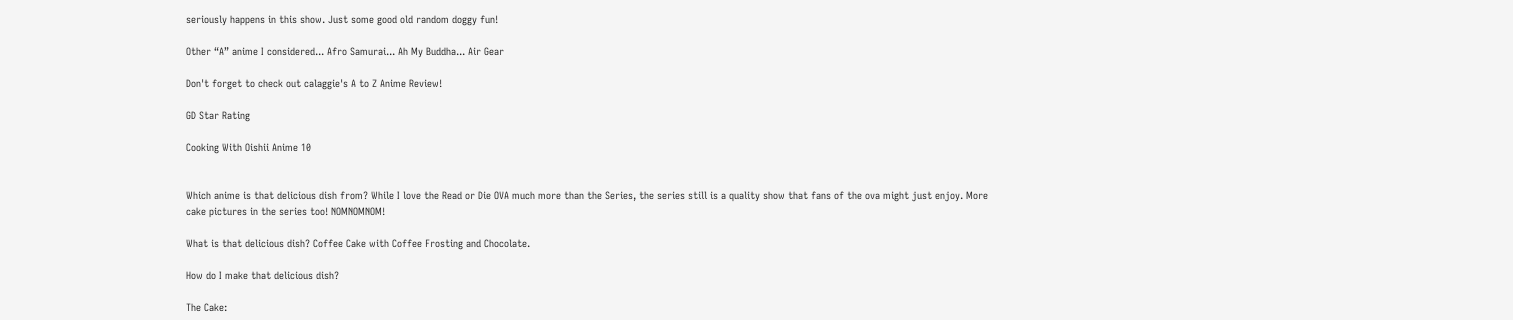seriously happens in this show. Just some good old random doggy fun!

Other “A” anime I considered... Afro Samurai... Ah My Buddha... Air Gear

Don't forget to check out calaggie's A to Z Anime Review!

GD Star Rating

Cooking With Oishii Anime 10


Which anime is that delicious dish from? While I love the Read or Die OVA much more than the Series, the series still is a quality show that fans of the ova might just enjoy. More cake pictures in the series too! NOMNOMNOM!

What is that delicious dish? Coffee Cake with Coffee Frosting and Chocolate.

How do I make that delicious dish?

The Cake: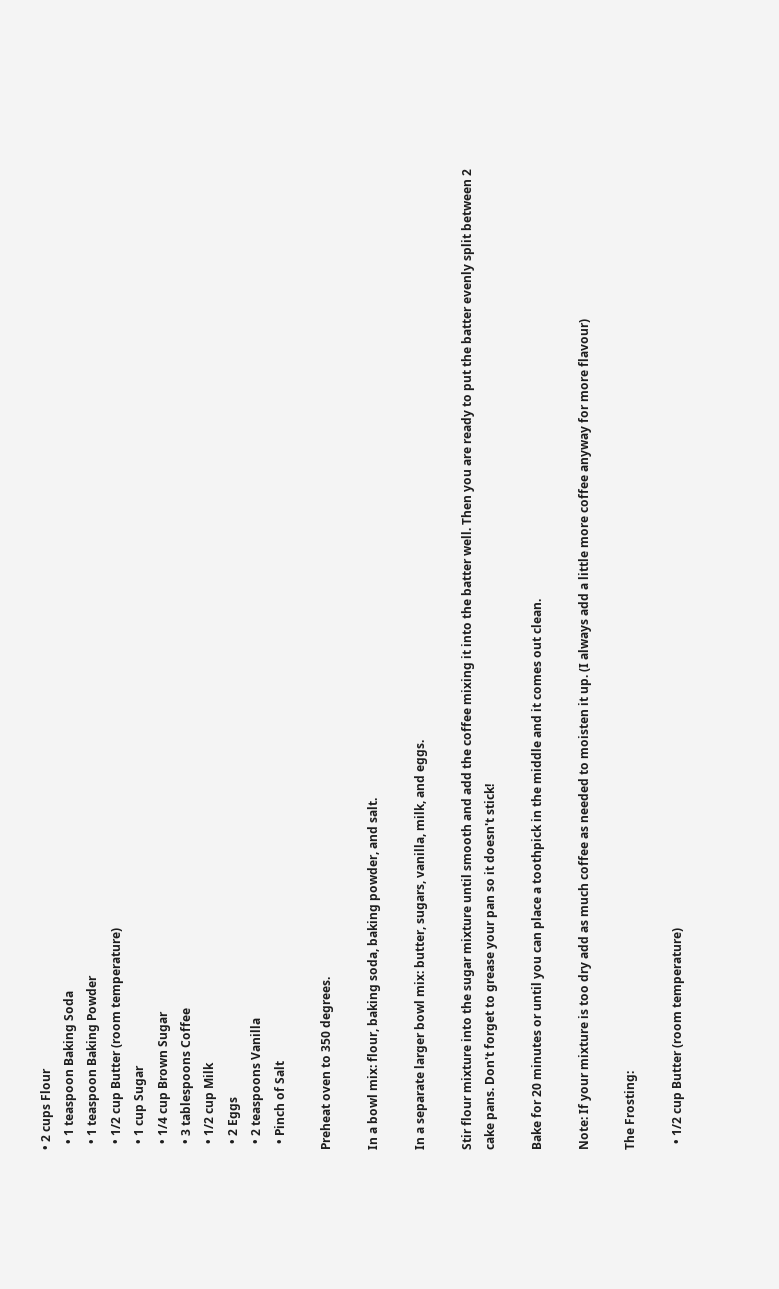• 2 cups Flour
  • 1 teaspoon Baking Soda
  • 1 teaspoon Baking Powder
  • 1/2 cup Butter (room temperature)
  • 1 cup Sugar
  • 1/4 cup Brown Sugar
  • 3 tablespoons Coffee
  • 1/2 cup Milk
  • 2 Eggs
  • 2 teaspoons Vanilla
  • Pinch of Salt

Preheat oven to 350 degrees.

In a bowl mix: flour, baking soda, baking powder, and salt.

In a separate larger bowl mix: butter, sugars, vanilla, milk, and eggs.

Stir flour mixture into the sugar mixture until smooth and add the coffee mixing it into the batter well. Then you are ready to put the batter evenly split between 2 cake pans. Don't forget to grease your pan so it doesn't stick!

Bake for 20 minutes or until you can place a toothpick in the middle and it comes out clean.

Note: If your mixture is too dry add as much coffee as needed to moisten it up. (I always add a little more coffee anyway for more flavour)

The Frosting:

  • 1/2 cup Butter (room temperature)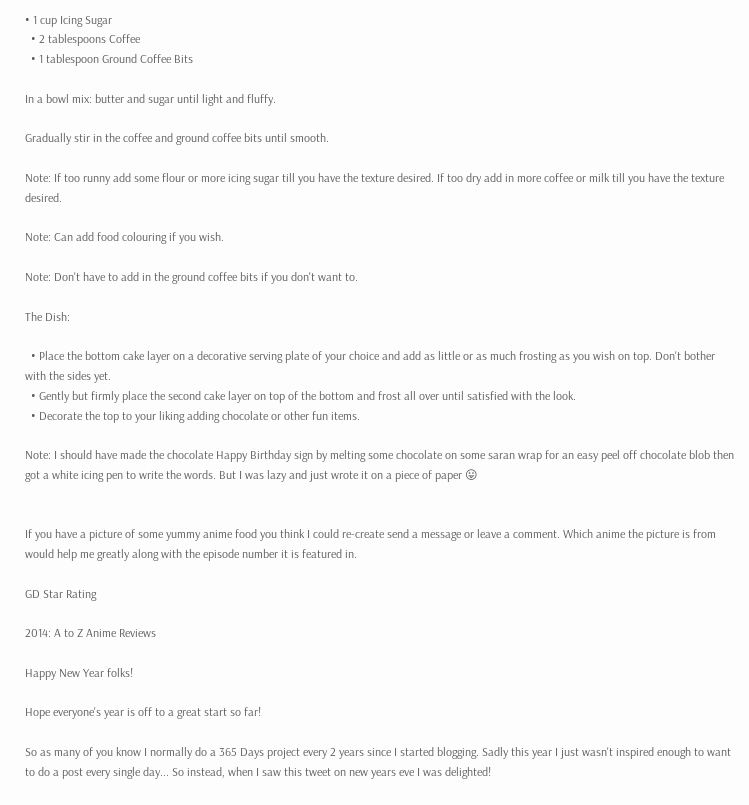• 1 cup Icing Sugar
  • 2 tablespoons Coffee
  • 1 tablespoon Ground Coffee Bits

In a bowl mix: butter and sugar until light and fluffy.

Gradually stir in the coffee and ground coffee bits until smooth.

Note: If too runny add some flour or more icing sugar till you have the texture desired. If too dry add in more coffee or milk till you have the texture desired.

Note: Can add food colouring if you wish.

Note: Don't have to add in the ground coffee bits if you don't want to.

The Dish:

  • Place the bottom cake layer on a decorative serving plate of your choice and add as little or as much frosting as you wish on top. Don't bother with the sides yet.
  • Gently but firmly place the second cake layer on top of the bottom and frost all over until satisfied with the look.
  • Decorate the top to your liking adding chocolate or other fun items.

Note: I should have made the chocolate Happy Birthday sign by melting some chocolate on some saran wrap for an easy peel off chocolate blob then got a white icing pen to write the words. But I was lazy and just wrote it on a piece of paper 😛


If you have a picture of some yummy anime food you think I could re-create send a message or leave a comment. Which anime the picture is from would help me greatly along with the episode number it is featured in.

GD Star Rating

2014: A to Z Anime Reviews

Happy New Year folks!

Hope everyone's year is off to a great start so far!

So as many of you know I normally do a 365 Days project every 2 years since I started blogging. Sadly this year I just wasn't inspired enough to want to do a post every single day... So instead, when I saw this tweet on new years eve I was delighted!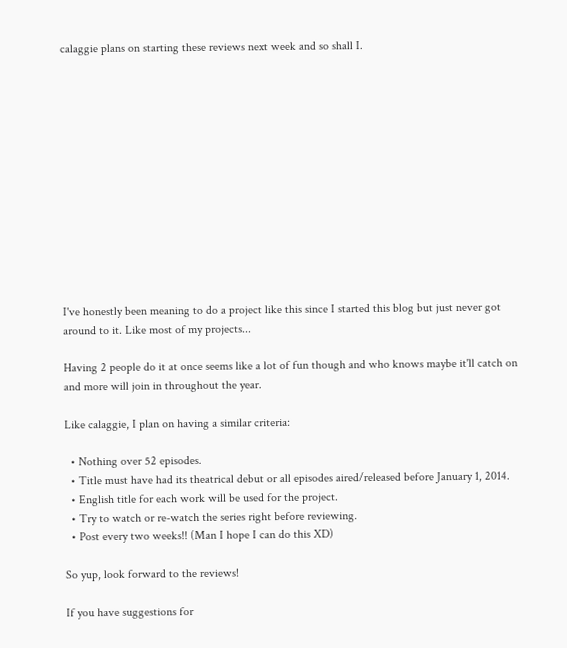calaggie plans on starting these reviews next week and so shall I.













I've honestly been meaning to do a project like this since I started this blog but just never got around to it. Like most of my projects...

Having 2 people do it at once seems like a lot of fun though and who knows maybe it'll catch on and more will join in throughout the year.

Like calaggie, I plan on having a similar criteria:

  • Nothing over 52 episodes.
  • Title must have had its theatrical debut or all episodes aired/released before January 1, 2014.
  • English title for each work will be used for the project.
  • Try to watch or re-watch the series right before reviewing.
  • Post every two weeks!! (Man I hope I can do this XD)

So yup, look forward to the reviews!

If you have suggestions for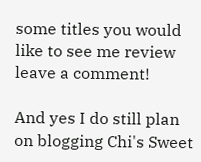some titles you would like to see me review leave a comment!

And yes I do still plan on blogging Chi's Sweet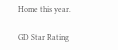Home this year.

GD Star Rating